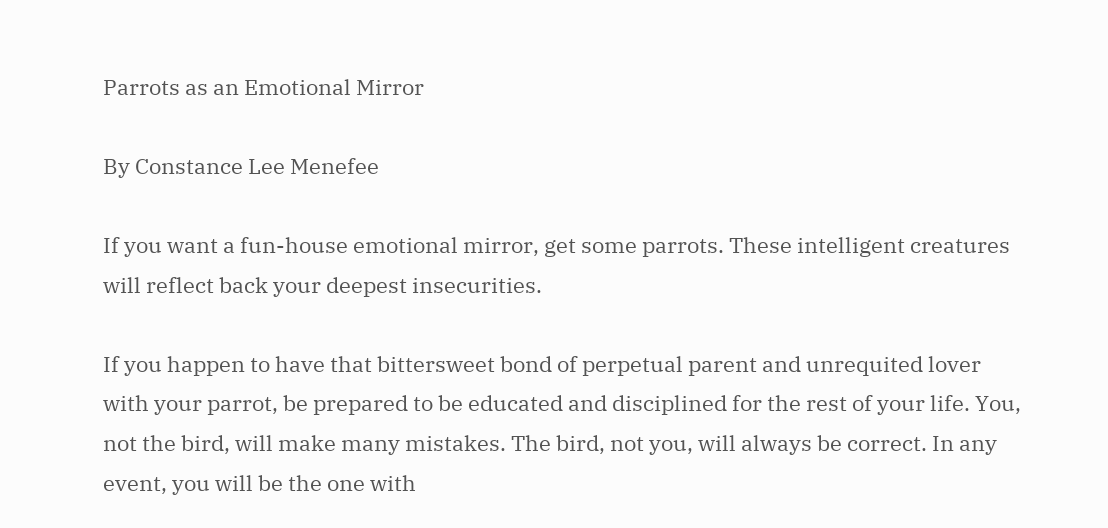Parrots as an Emotional Mirror

By Constance Lee Menefee

If you want a fun-house emotional mirror, get some parrots. These intelligent creatures will reflect back your deepest insecurities.

If you happen to have that bittersweet bond of perpetual parent and unrequited lover with your parrot, be prepared to be educated and disciplined for the rest of your life. You, not the bird, will make many mistakes. The bird, not you, will always be correct. In any event, you will be the one with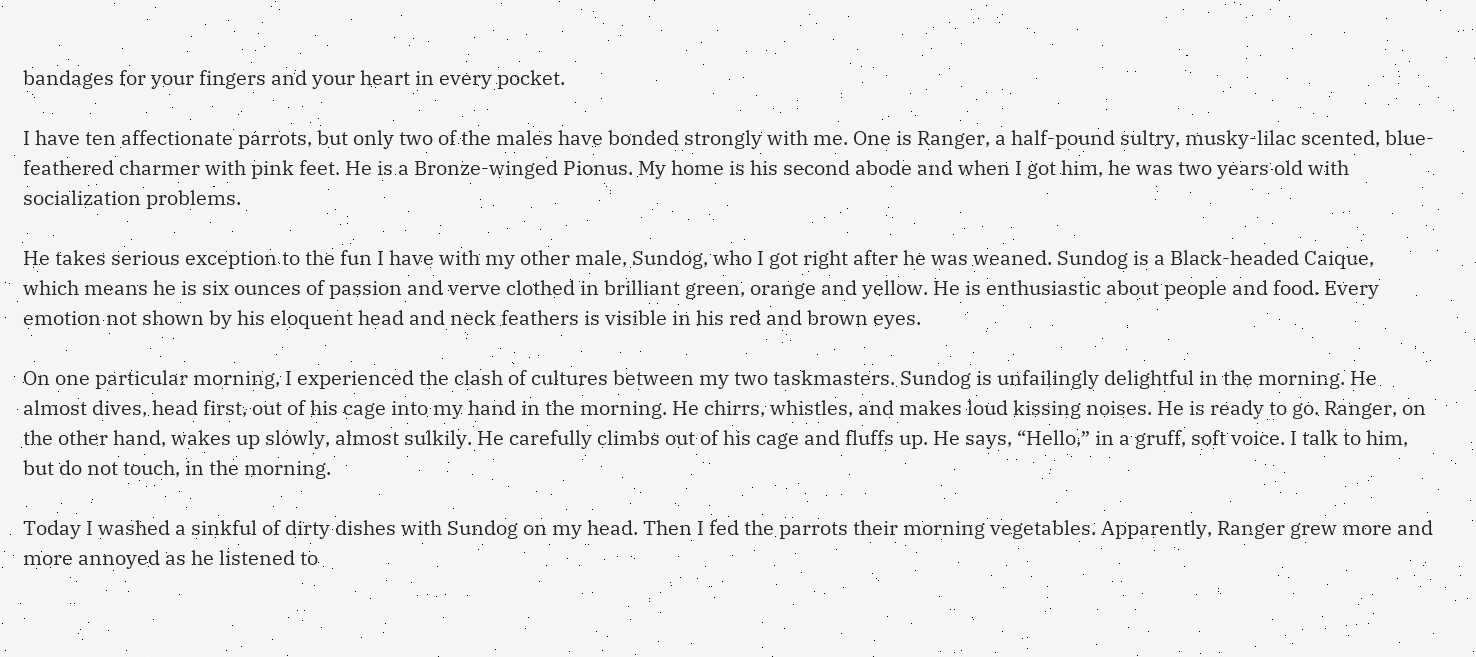bandages for your fingers and your heart in every pocket.

I have ten affectionate parrots, but only two of the males have bonded strongly with me. One is Ranger, a half-pound sultry, musky-lilac scented, blue-feathered charmer with pink feet. He is a Bronze-winged Pionus. My home is his second abode and when I got him, he was two years old with socialization problems.

He takes serious exception to the fun I have with my other male, Sundog, who I got right after he was weaned. Sundog is a Black-headed Caique, which means he is six ounces of passion and verve clothed in brilliant green, orange and yellow. He is enthusiastic about people and food. Every emotion not shown by his eloquent head and neck feathers is visible in his red and brown eyes.

On one particular morning, I experienced the clash of cultures between my two taskmasters. Sundog is unfailingly delightful in the morning. He almost dives, head first, out of his cage into my hand in the morning. He chirrs, whistles, and makes loud kissing noises. He is ready to go. Ranger, on the other hand, wakes up slowly, almost sulkily. He carefully climbs out of his cage and fluffs up. He says, “Hello,” in a gruff, soft voice. I talk to him, but do not touch, in the morning.

Today I washed a sinkful of dirty dishes with Sundog on my head. Then I fed the parrots their morning vegetables. Apparently, Ranger grew more and more annoyed as he listened to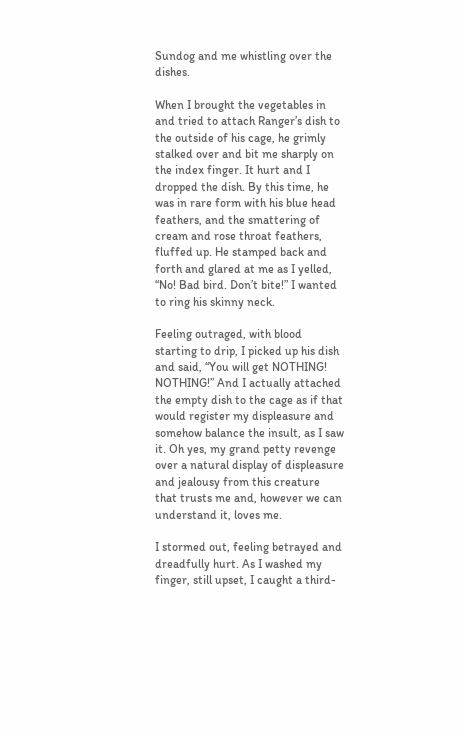Sundog and me whistling over the dishes.

When I brought the vegetables in and tried to attach Ranger’s dish to the outside of his cage, he grimly stalked over and bit me sharply on the index finger. It hurt and I dropped the dish. By this time, he was in rare form with his blue head feathers, and the smattering of cream and rose throat feathers, fluffed up. He stamped back and forth and glared at me as I yelled, “No! Bad bird. Don’t bite!” I wanted to ring his skinny neck.

Feeling outraged, with blood starting to drip, I picked up his dish and said, “You will get NOTHING! NOTHING!” And I actually attached the empty dish to the cage as if that would register my displeasure and somehow balance the insult, as I saw it. Oh yes, my grand petty revenge over a natural display of displeasure and jealousy from this creature that trusts me and, however we can understand it, loves me.

I stormed out, feeling betrayed and dreadfully hurt. As I washed my finger, still upset, I caught a third-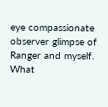eye compassionate observer glimpse of Ranger and myself. What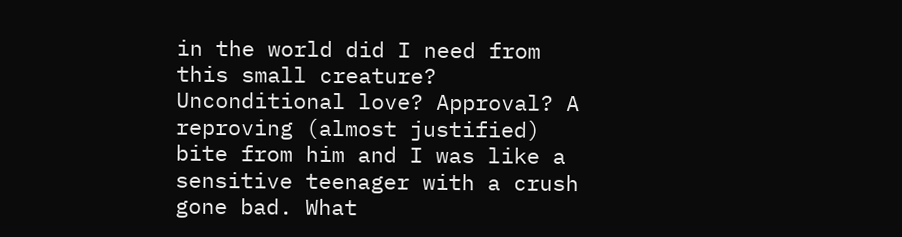in the world did I need from this small creature? Unconditional love? Approval? A reproving (almost justified) bite from him and I was like a sensitive teenager with a crush gone bad. What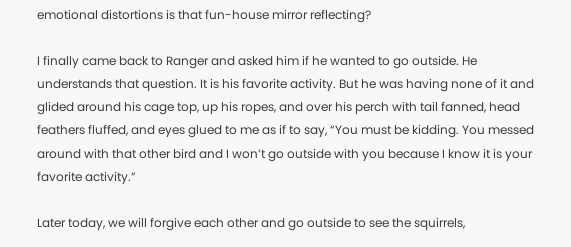emotional distortions is that fun-house mirror reflecting?

I finally came back to Ranger and asked him if he wanted to go outside. He understands that question. It is his favorite activity. But he was having none of it and glided around his cage top, up his ropes, and over his perch with tail fanned, head feathers fluffed, and eyes glued to me as if to say, “You must be kidding. You messed around with that other bird and I won’t go outside with you because I know it is your favorite activity.”

Later today, we will forgive each other and go outside to see the squirrels,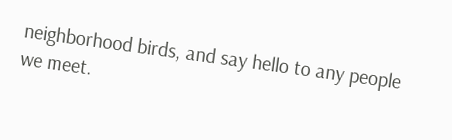neighborhood birds, and say hello to any people we meet.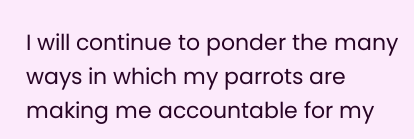I will continue to ponder the many ways in which my parrots are making me accountable for my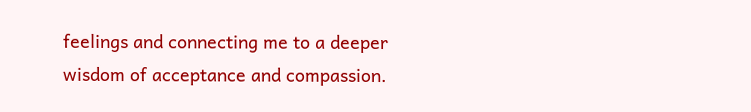feelings and connecting me to a deeper wisdom of acceptance and compassion.